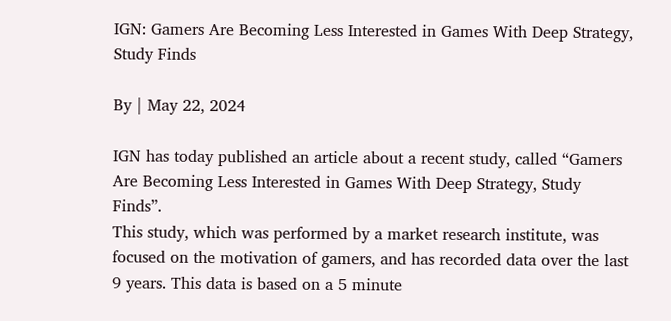IGN: Gamers Are Becoming Less Interested in Games With Deep Strategy, Study Finds

By | May 22, 2024

IGN has today published an article about a recent study, called “Gamers Are Becoming Less Interested in Games With Deep Strategy, Study Finds”.
This study, which was performed by a market research institute, was focused on the motivation of gamers, and has recorded data over the last 9 years. This data is based on a 5 minute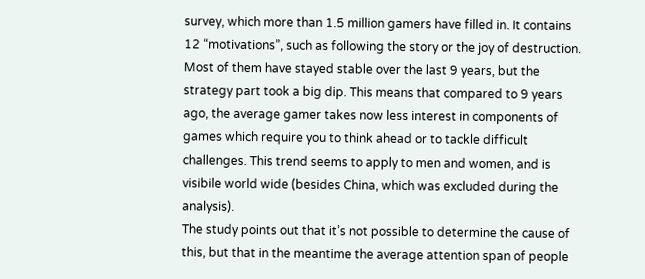survey, which more than 1.5 million gamers have filled in. It contains 12 “motivations”, such as following the story or the joy of destruction. Most of them have stayed stable over the last 9 years, but the strategy part took a big dip. This means that compared to 9 years ago, the average gamer takes now less interest in components of games which require you to think ahead or to tackle difficult challenges. This trend seems to apply to men and women, and is visibile world wide (besides China, which was excluded during the analysis).
The study points out that it’s not possible to determine the cause of this, but that in the meantime the average attention span of people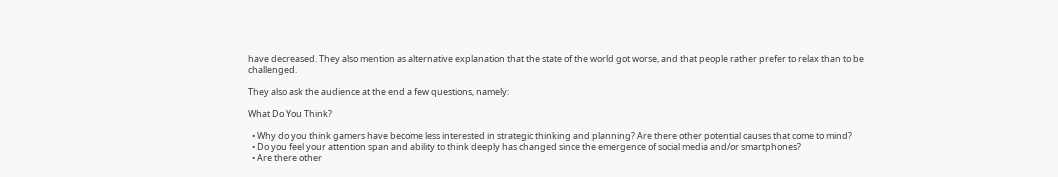have decreased. They also mention as alternative explanation that the state of the world got worse, and that people rather prefer to relax than to be challenged.

They also ask the audience at the end a few questions, namely:

What Do You Think?

  • Why do you think gamers have become less interested in strategic thinking and planning? Are there other potential causes that come to mind?
  • Do you feel your attention span and ability to think deeply has changed since the emergence of social media and/or smartphones?
  • Are there other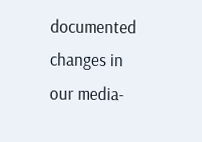documented changes in our media-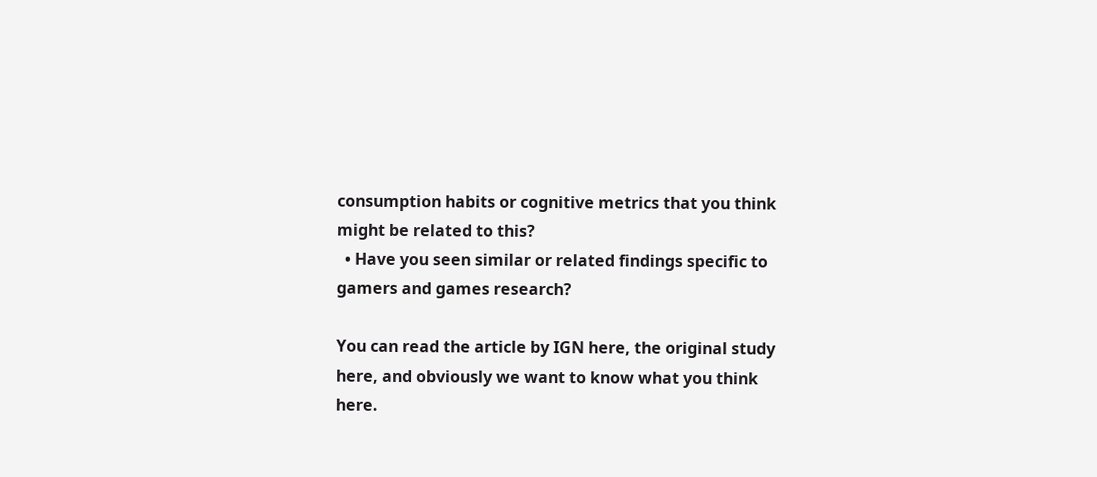consumption habits or cognitive metrics that you think might be related to this?
  • Have you seen similar or related findings specific to gamers and games research?

You can read the article by IGN here, the original study here, and obviously we want to know what you think here.